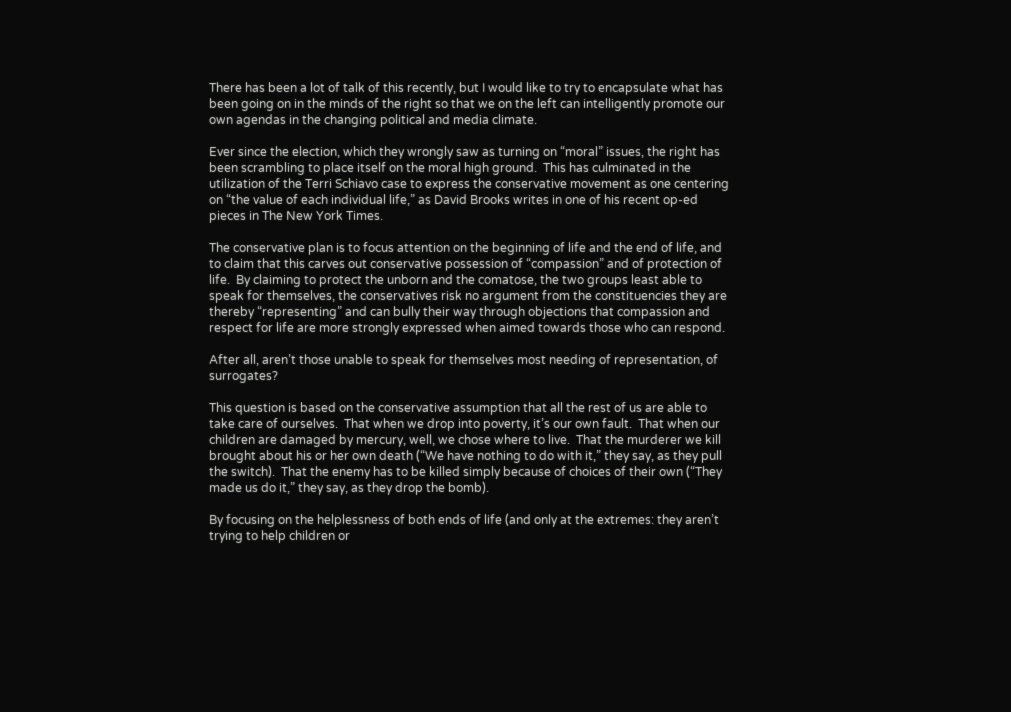There has been a lot of talk of this recently, but I would like to try to encapsulate what has been going on in the minds of the right so that we on the left can intelligently promote our own agendas in the changing political and media climate.

Ever since the election, which they wrongly saw as turning on “moral” issues, the right has been scrambling to place itself on the moral high ground.  This has culminated in the utilization of the Terri Schiavo case to express the conservative movement as one centering on “the value of each individual life,” as David Brooks writes in one of his recent op-ed pieces in The New York Times.

The conservative plan is to focus attention on the beginning of life and the end of life, and to claim that this carves out conservative possession of “compassion” and of protection of life.  By claiming to protect the unborn and the comatose, the two groups least able to speak for themselves, the conservatives risk no argument from the constituencies they are thereby “representing” and can bully their way through objections that compassion and respect for life are more strongly expressed when aimed towards those who can respond.

After all, aren’t those unable to speak for themselves most needing of representation, of surrogates?

This question is based on the conservative assumption that all the rest of us are able to take care of ourselves.  That when we drop into poverty, it’s our own fault.  That when our children are damaged by mercury, well, we chose where to live.  That the murderer we kill brought about his or her own death (“We have nothing to do with it,” they say, as they pull the switch).  That the enemy has to be killed simply because of choices of their own (“They made us do it,” they say, as they drop the bomb).

By focusing on the helplessness of both ends of life (and only at the extremes: they aren’t trying to help children or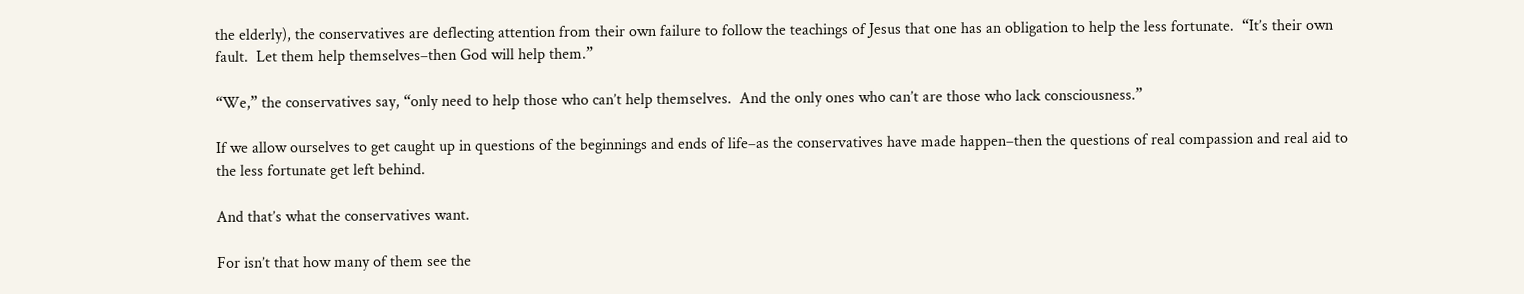the elderly), the conservatives are deflecting attention from their own failure to follow the teachings of Jesus that one has an obligation to help the less fortunate.  “It’s their own fault.  Let them help themselves–then God will help them.”

“We,” the conservatives say, “only need to help those who can’t help themselves.  And the only ones who can’t are those who lack consciousness.”

If we allow ourselves to get caught up in questions of the beginnings and ends of life–as the conservatives have made happen–then the questions of real compassion and real aid to the less fortunate get left behind.

And that’s what the conservatives want.

For isn’t that how many of them see the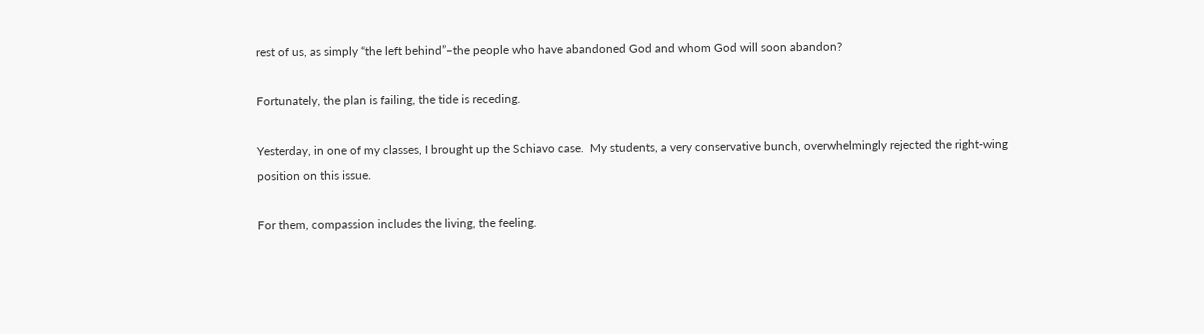rest of us, as simply “the left behind”–the people who have abandoned God and whom God will soon abandon?

Fortunately, the plan is failing, the tide is receding.

Yesterday, in one of my classes, I brought up the Schiavo case.  My students, a very conservative bunch, overwhelmingly rejected the right-wing position on this issue.

For them, compassion includes the living, the feeling.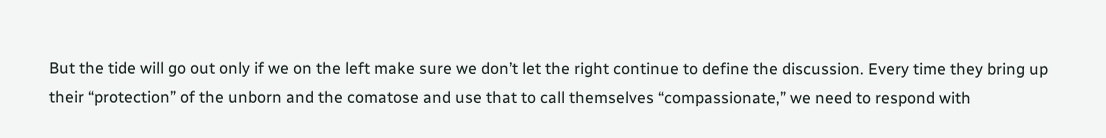But the tide will go out only if we on the left make sure we don’t let the right continue to define the discussion. Every time they bring up their “protection” of the unborn and the comatose and use that to call themselves “compassionate,” we need to respond with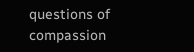questions of compassion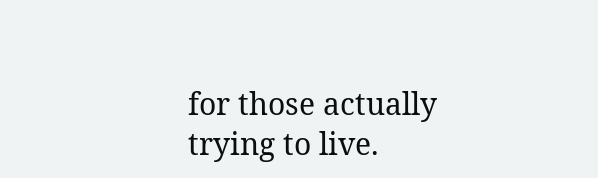for those actually trying to live.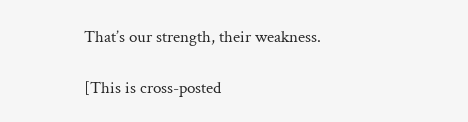That’s our strength, their weakness.

[This is cross-posted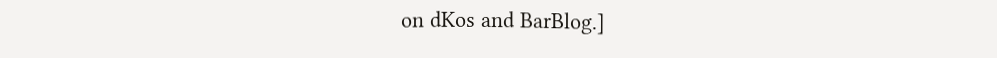on dKos and BarBlog.]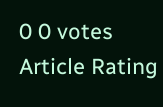0 0 votes
Article Rating